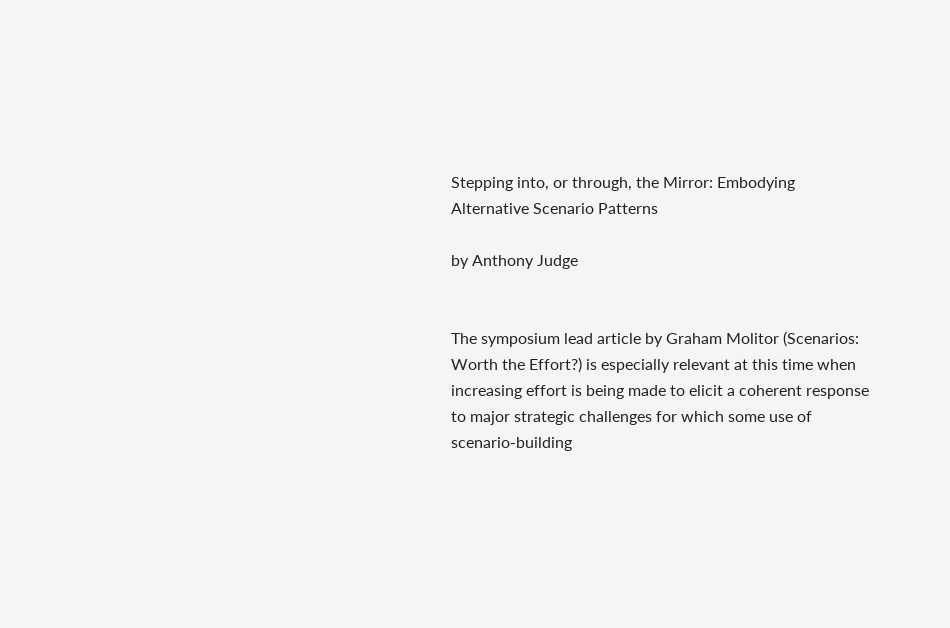Stepping into, or through, the Mirror: Embodying Alternative Scenario Patterns

by Anthony Judge


The symposium lead article by Graham Molitor (Scenarios: Worth the Effort?) is especially relevant at this time when increasing effort is being made to elicit a coherent response to major strategic challenges for which some use of scenario-building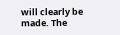will clearly be made. The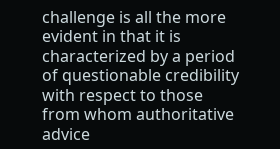challenge is all the more evident in that it is characterized by a period of questionable credibility with respect to those from whom authoritative advice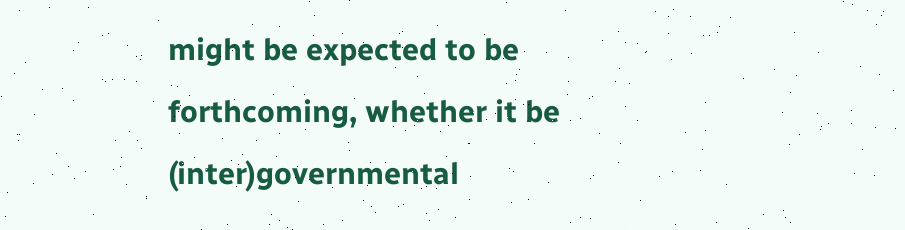might be expected to be forthcoming, whether it be (inter)governmental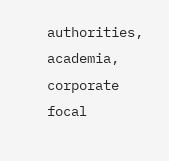authorities, academia, corporate focal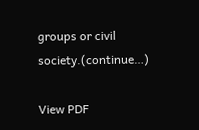groups or civil society.(continue…)

View PDF